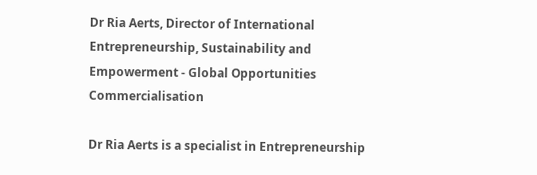Dr Ria Aerts, Director of International Entrepreneurship, Sustainability and Empowerment - Global Opportunities Commercialisation

Dr Ria Aerts is a specialist in Entrepreneurship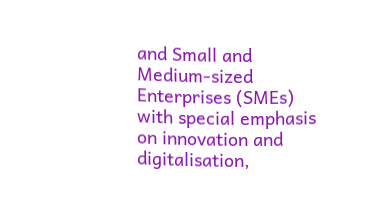and Small and Medium-sized Enterprises (SMEs) with special emphasis on innovation and digitalisation,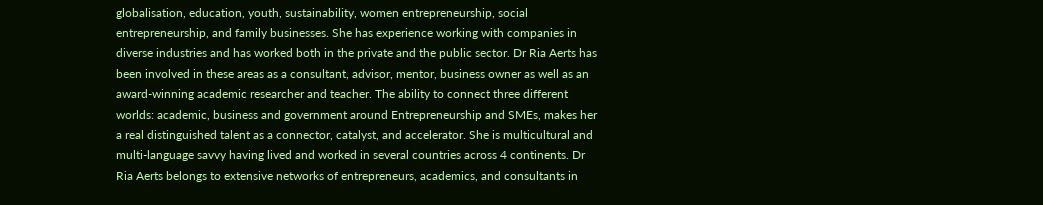globalisation, education, youth, sustainability, women entrepreneurship, social entrepreneurship, and family businesses. She has experience working with companies in diverse industries and has worked both in the private and the public sector. Dr Ria Aerts has been involved in these areas as a consultant, advisor, mentor, business owner as well as an award-winning academic researcher and teacher. The ability to connect three different worlds: academic, business and government around Entrepreneurship and SMEs, makes her a real distinguished talent as a connector, catalyst, and accelerator. She is multicultural and multi-language savvy having lived and worked in several countries across 4 continents. Dr Ria Aerts belongs to extensive networks of entrepreneurs, academics, and consultants in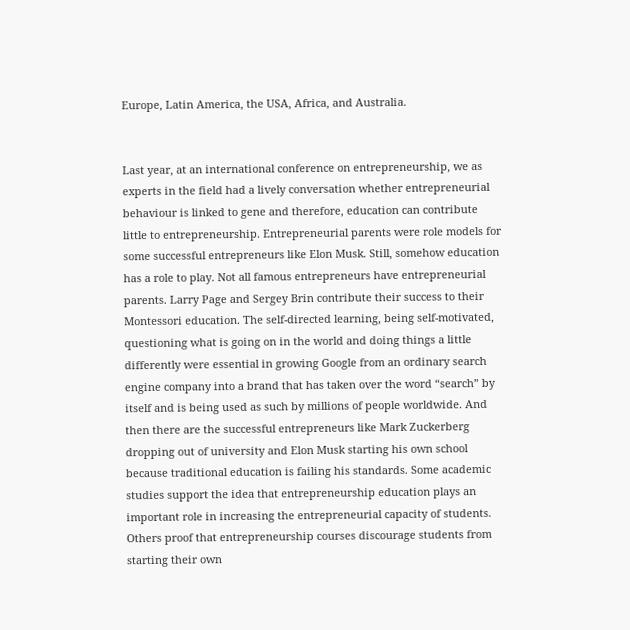Europe, Latin America, the USA, Africa, and Australia.


Last year, at an international conference on entrepreneurship, we as experts in the field had a lively conversation whether entrepreneurial behaviour is linked to gene and therefore, education can contribute little to entrepreneurship. Entrepreneurial parents were role models for some successful entrepreneurs like Elon Musk. Still, somehow education has a role to play. Not all famous entrepreneurs have entrepreneurial parents. Larry Page and Sergey Brin contribute their success to their Montessori education. The self-directed learning, being self-motivated, questioning what is going on in the world and doing things a little differently were essential in growing Google from an ordinary search engine company into a brand that has taken over the word “search” by itself and is being used as such by millions of people worldwide. And then there are the successful entrepreneurs like Mark Zuckerberg dropping out of university and Elon Musk starting his own school because traditional education is failing his standards. Some academic studies support the idea that entrepreneurship education plays an important role in increasing the entrepreneurial capacity of students. Others proof that entrepreneurship courses discourage students from starting their own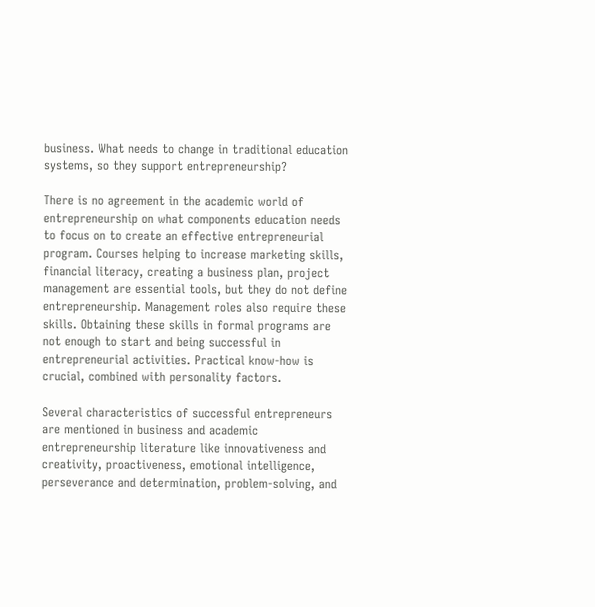business. What needs to change in traditional education systems, so they support entrepreneurship?

There is no agreement in the academic world of entrepreneurship on what components education needs to focus on to create an effective entrepreneurial program. Courses helping to increase marketing skills, financial literacy, creating a business plan, project management are essential tools, but they do not define entrepreneurship. Management roles also require these skills. Obtaining these skills in formal programs are not enough to start and being successful in entrepreneurial activities. Practical know-how is crucial, combined with personality factors.

Several characteristics of successful entrepreneurs are mentioned in business and academic entrepreneurship literature like innovativeness and creativity, proactiveness, emotional intelligence, perseverance and determination, problem-solving, and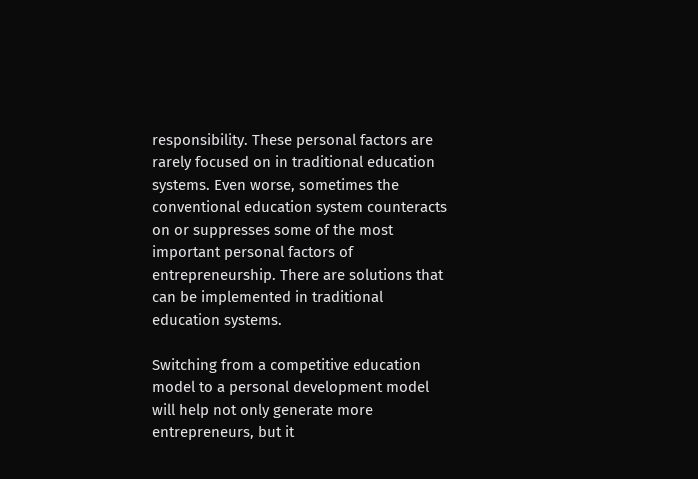responsibility. These personal factors are rarely focused on in traditional education systems. Even worse, sometimes the conventional education system counteracts on or suppresses some of the most important personal factors of entrepreneurship. There are solutions that can be implemented in traditional education systems.

Switching from a competitive education model to a personal development model will help not only generate more entrepreneurs, but it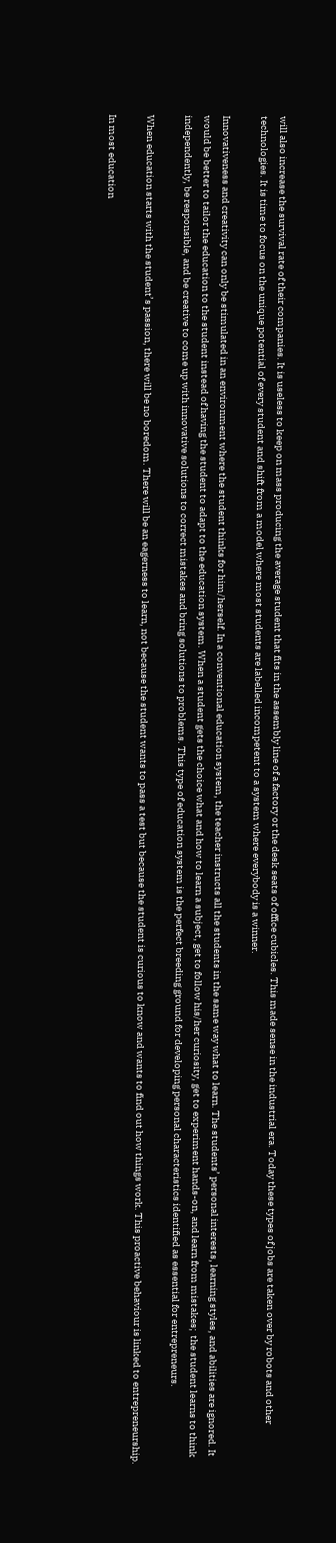will also increase the survival rate of their companies. It is useless to keep on mass producing the average student that fits in the assembly line of a factory or the desk seats of office cubicles. This made sense in the industrial era. Today these types of jobs are taken over by robots and other technologies. It is time to focus on the unique potential of every student and shift from a model where most students are labelled incompetent to a system where everybody is a winner.

Innovativeness and creativity can only be stimulated in an environment where the student thinks for him/herself. In a conventional education system, the teacher instructs all the students in the same way what to learn. The students’ personal interests, learning styles, and abilities are ignored. It would be better to tailor the education to the student instead of having the student to adapt to the education system. When a student gets the choice what and how to learn a subject, get to follow his/her curiosity, get to experiment hands-on, and learn from mistakes;  the student learns to think independently, be responsible, and be creative to come up with innovative solutions to correct mistakes and bring solutions to problems. This type of education system is the perfect breeding ground for developing personal characteristics identified as essential for entrepreneurs.

When education starts with the student’s passion, there will be no boredom. There will be an eagerness to learn, not because the student wants to pass a test but because the student is curious to know and wants to find out how things work. This proactive behaviour is linked to entrepreneurship.

In most education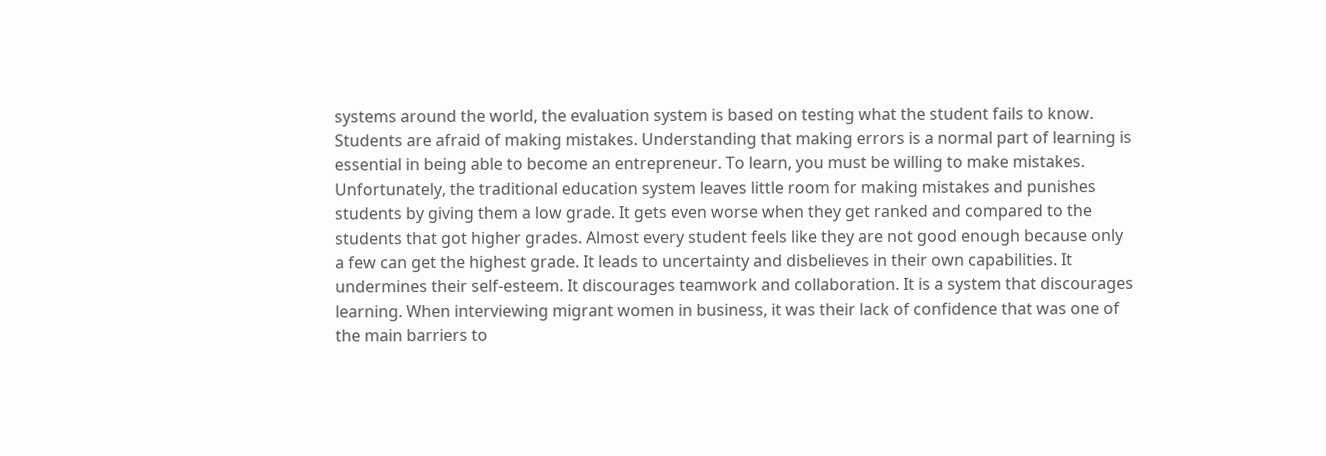systems around the world, the evaluation system is based on testing what the student fails to know. Students are afraid of making mistakes. Understanding that making errors is a normal part of learning is essential in being able to become an entrepreneur. To learn, you must be willing to make mistakes. Unfortunately, the traditional education system leaves little room for making mistakes and punishes students by giving them a low grade. It gets even worse when they get ranked and compared to the students that got higher grades. Almost every student feels like they are not good enough because only a few can get the highest grade. It leads to uncertainty and disbelieves in their own capabilities. It undermines their self-esteem. It discourages teamwork and collaboration. It is a system that discourages learning. When interviewing migrant women in business, it was their lack of confidence that was one of the main barriers to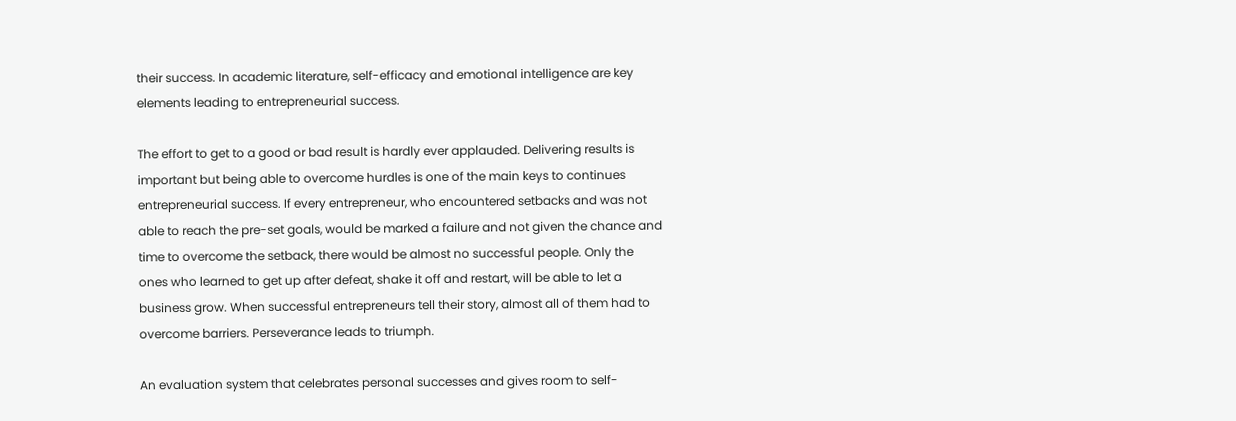their success. In academic literature, self-efficacy and emotional intelligence are key elements leading to entrepreneurial success.

The effort to get to a good or bad result is hardly ever applauded. Delivering results is important but being able to overcome hurdles is one of the main keys to continues entrepreneurial success. If every entrepreneur, who encountered setbacks and was not able to reach the pre-set goals, would be marked a failure and not given the chance and time to overcome the setback, there would be almost no successful people. Only the ones who learned to get up after defeat, shake it off and restart, will be able to let a business grow. When successful entrepreneurs tell their story, almost all of them had to overcome barriers. Perseverance leads to triumph.

An evaluation system that celebrates personal successes and gives room to self-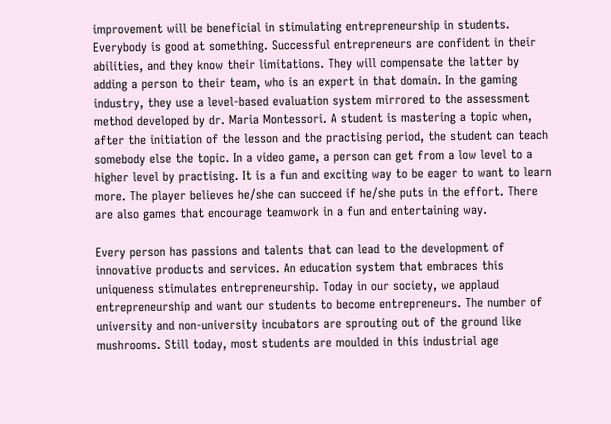improvement will be beneficial in stimulating entrepreneurship in students. Everybody is good at something. Successful entrepreneurs are confident in their abilities, and they know their limitations. They will compensate the latter by adding a person to their team, who is an expert in that domain. In the gaming industry, they use a level-based evaluation system mirrored to the assessment method developed by dr. Maria Montessori. A student is mastering a topic when, after the initiation of the lesson and the practising period, the student can teach somebody else the topic. In a video game, a person can get from a low level to a higher level by practising. It is a fun and exciting way to be eager to want to learn more. The player believes he/she can succeed if he/she puts in the effort. There are also games that encourage teamwork in a fun and entertaining way.

Every person has passions and talents that can lead to the development of innovative products and services. An education system that embraces this uniqueness stimulates entrepreneurship. Today in our society, we applaud entrepreneurship and want our students to become entrepreneurs. The number of university and non-university incubators are sprouting out of the ground like mushrooms. Still today, most students are moulded in this industrial age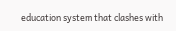education system that clashes with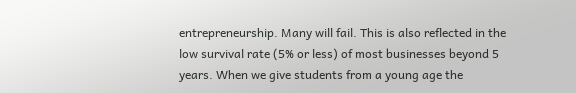entrepreneurship. Many will fail. This is also reflected in the low survival rate (5% or less) of most businesses beyond 5 years. When we give students from a young age the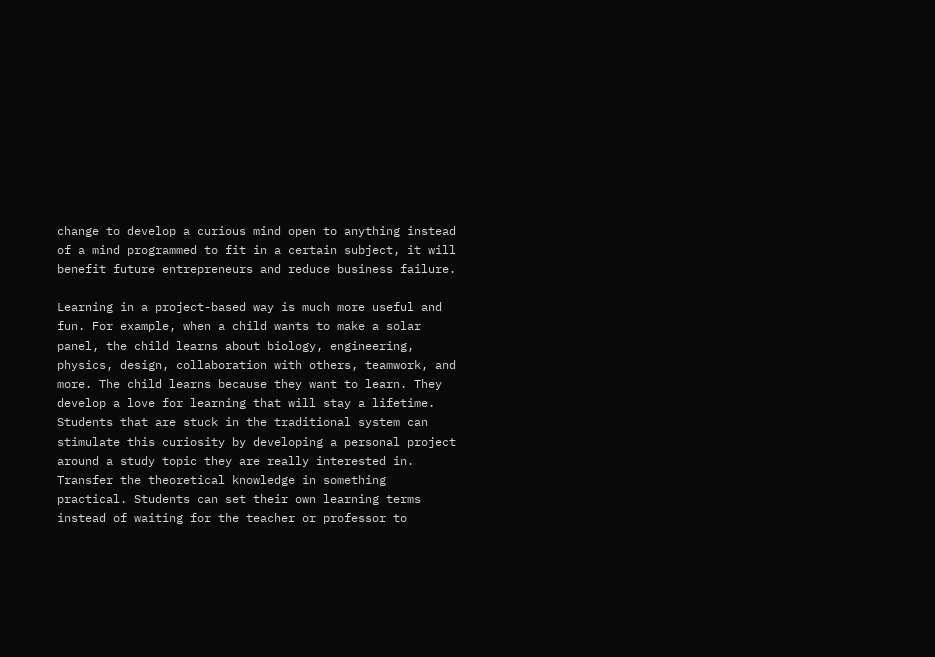change to develop a curious mind open to anything instead of a mind programmed to fit in a certain subject, it will benefit future entrepreneurs and reduce business failure.

Learning in a project-based way is much more useful and fun. For example, when a child wants to make a solar panel, the child learns about biology, engineering, physics, design, collaboration with others, teamwork, and more. The child learns because they want to learn. They develop a love for learning that will stay a lifetime. Students that are stuck in the traditional system can stimulate this curiosity by developing a personal project around a study topic they are really interested in. Transfer the theoretical knowledge in something practical. Students can set their own learning terms instead of waiting for the teacher or professor to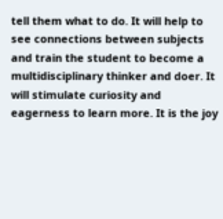tell them what to do. It will help to see connections between subjects and train the student to become a multidisciplinary thinker and doer. It will stimulate curiosity and eagerness to learn more. It is the joy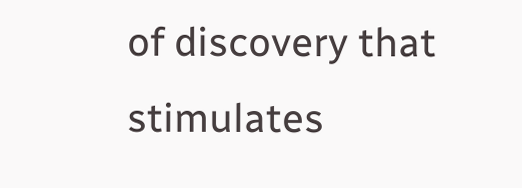of discovery that stimulates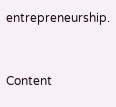entrepreneurship.


Content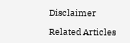Disclaimer

Related Articles